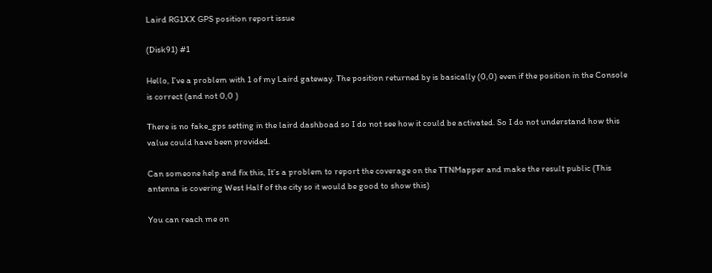Laird RG1XX GPS position report issue

(Disk91) #1

Hello, I’ve a problem with 1 of my Laird gateway. The position returned by is basically (0,0) even if the position in the Console is correct (and not 0,0 )

There is no fake_gps setting in the laird dashboad so I do not see how it could be activated. So I do not understand how this value could have been provided.

Can someone help and fix this, It’s a problem to report the coverage on the TTNMapper and make the result public (This antenna is covering West Half of the city so it would be good to show this)

You can reach me on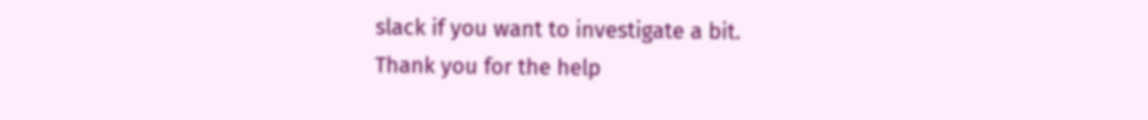slack if you want to investigate a bit.
Thank you for the help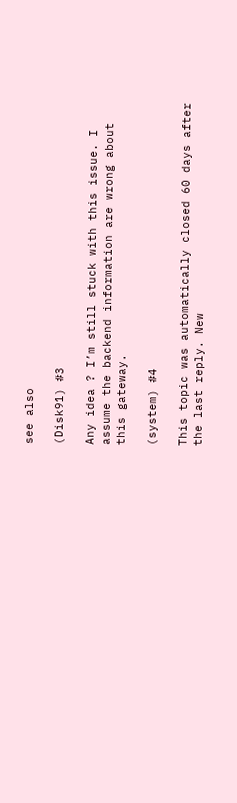see also

(Disk91) #3

Any idea ? I’m still stuck with this issue. I assume the backend information are wrong about this gateway.

(system) #4

This topic was automatically closed 60 days after the last reply. New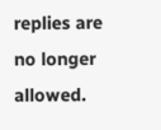replies are no longer allowed.